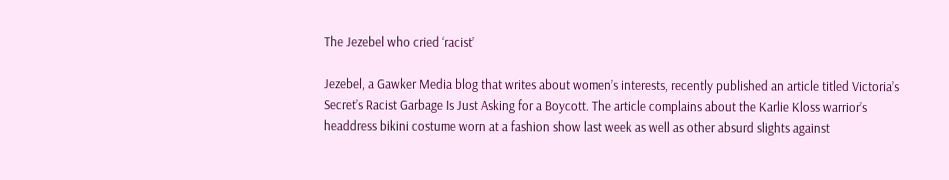The Jezebel who cried ‘racist’

Jezebel, a Gawker Media blog that writes about women’s interests, recently published an article titled Victoria’s Secret’s Racist Garbage Is Just Asking for a Boycott. The article complains about the Karlie Kloss warrior’s headdress bikini costume worn at a fashion show last week as well as other absurd slights against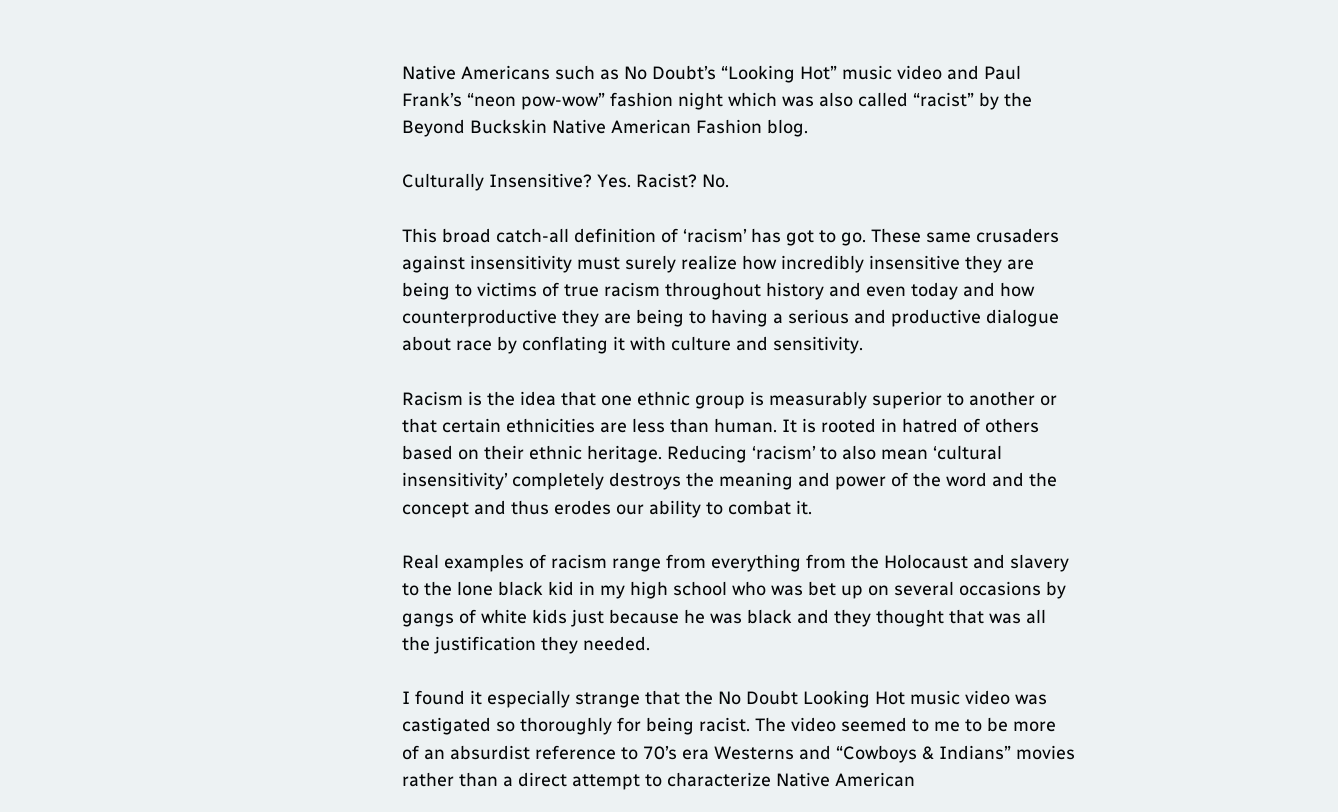Native Americans such as No Doubt’s “Looking Hot” music video and Paul Frank’s “neon pow-wow” fashion night which was also called “racist” by the Beyond Buckskin Native American Fashion blog.

Culturally Insensitive? Yes. Racist? No.

This broad catch-all definition of ‘racism’ has got to go. These same crusaders against insensitivity must surely realize how incredibly insensitive they are being to victims of true racism throughout history and even today and how counterproductive they are being to having a serious and productive dialogue about race by conflating it with culture and sensitivity.

Racism is the idea that one ethnic group is measurably superior to another or that certain ethnicities are less than human. It is rooted in hatred of others based on their ethnic heritage. Reducing ‘racism’ to also mean ‘cultural insensitivity’ completely destroys the meaning and power of the word and the concept and thus erodes our ability to combat it.

Real examples of racism range from everything from the Holocaust and slavery to the lone black kid in my high school who was bet up on several occasions by gangs of white kids just because he was black and they thought that was all the justification they needed.

I found it especially strange that the No Doubt Looking Hot music video was castigated so thoroughly for being racist. The video seemed to me to be more of an absurdist reference to 70’s era Westerns and “Cowboys & Indians” movies rather than a direct attempt to characterize Native American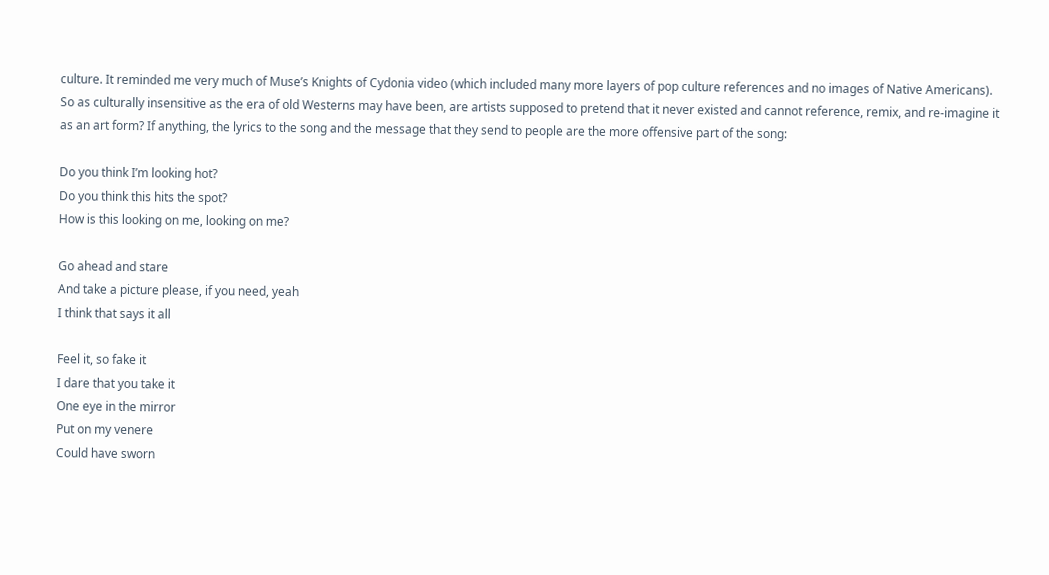culture. It reminded me very much of Muse’s Knights of Cydonia video (which included many more layers of pop culture references and no images of Native Americans). So as culturally insensitive as the era of old Westerns may have been, are artists supposed to pretend that it never existed and cannot reference, remix, and re-imagine it as an art form? If anything, the lyrics to the song and the message that they send to people are the more offensive part of the song:

Do you think I’m looking hot?
Do you think this hits the spot?
How is this looking on me, looking on me?

Go ahead and stare
And take a picture please, if you need, yeah
I think that says it all

Feel it, so fake it
I dare that you take it
One eye in the mirror
Put on my venere
Could have sworn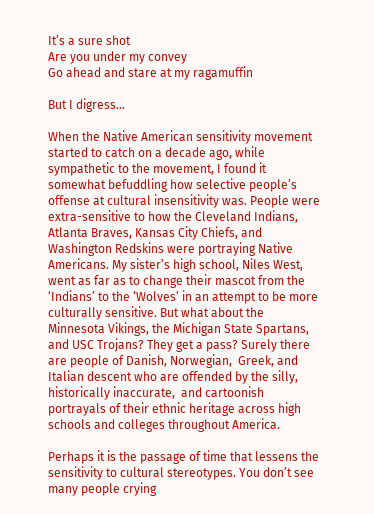It’s a sure shot
Are you under my convey
Go ahead and stare at my ragamuffin

But I digress…

When the Native American sensitivity movement started to catch on a decade ago, while sympathetic to the movement, I found it somewhat befuddling how selective people’s offense at cultural insensitivity was. People were extra-sensitive to how the Cleveland Indians, Atlanta Braves, Kansas City Chiefs, and Washington Redskins were portraying Native Americans. My sister’s high school, Niles West, went as far as to change their mascot from the ‘Indians’ to the ‘Wolves’ in an attempt to be more culturally sensitive. But what about the Minnesota Vikings, the Michigan State Spartans, and USC Trojans? They get a pass? Surely there are people of Danish, Norwegian,  Greek, and Italian descent who are offended by the silly, historically inaccurate,  and cartoonish portrayals of their ethnic heritage across high schools and colleges throughout America.

Perhaps it is the passage of time that lessens the sensitivity to cultural stereotypes. You don’t see many people crying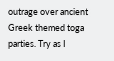outrage over ancient Greek themed toga parties. Try as I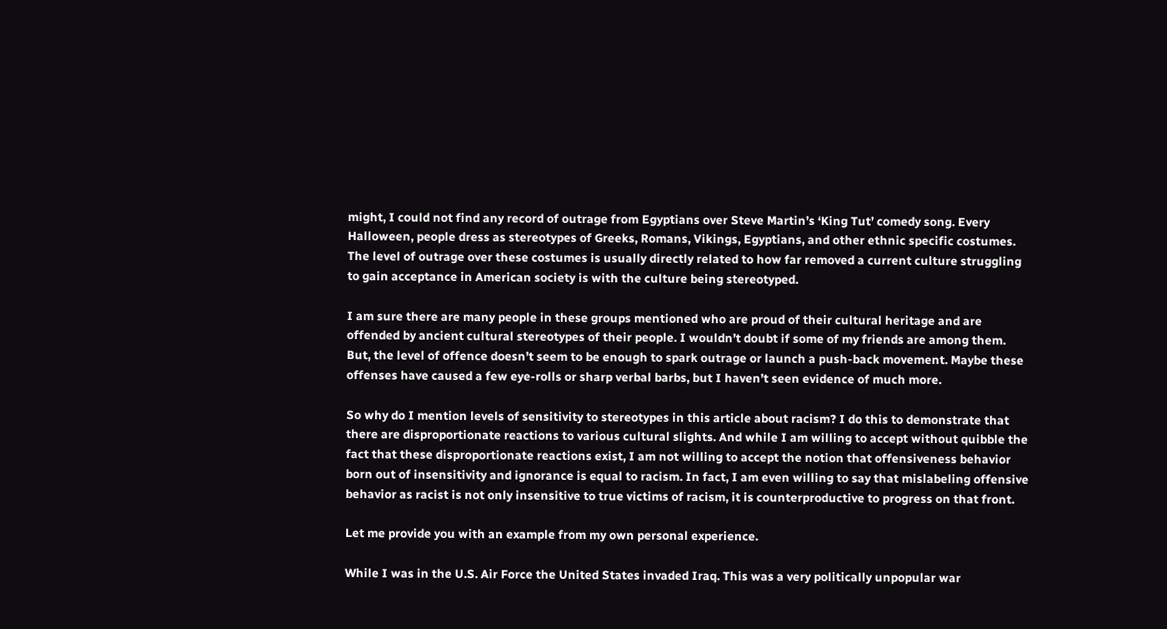might, I could not find any record of outrage from Egyptians over Steve Martin’s ‘King Tut’ comedy song. Every Halloween, people dress as stereotypes of Greeks, Romans, Vikings, Egyptians, and other ethnic specific costumes. The level of outrage over these costumes is usually directly related to how far removed a current culture struggling to gain acceptance in American society is with the culture being stereotyped.

I am sure there are many people in these groups mentioned who are proud of their cultural heritage and are offended by ancient cultural stereotypes of their people. I wouldn’t doubt if some of my friends are among them. But, the level of offence doesn’t seem to be enough to spark outrage or launch a push-back movement. Maybe these offenses have caused a few eye-rolls or sharp verbal barbs, but I haven’t seen evidence of much more.

So why do I mention levels of sensitivity to stereotypes in this article about racism? I do this to demonstrate that there are disproportionate reactions to various cultural slights. And while I am willing to accept without quibble the fact that these disproportionate reactions exist, I am not willing to accept the notion that offensiveness behavior born out of insensitivity and ignorance is equal to racism. In fact, I am even willing to say that mislabeling offensive behavior as racist is not only insensitive to true victims of racism, it is counterproductive to progress on that front.

Let me provide you with an example from my own personal experience.

While I was in the U.S. Air Force the United States invaded Iraq. This was a very politically unpopular war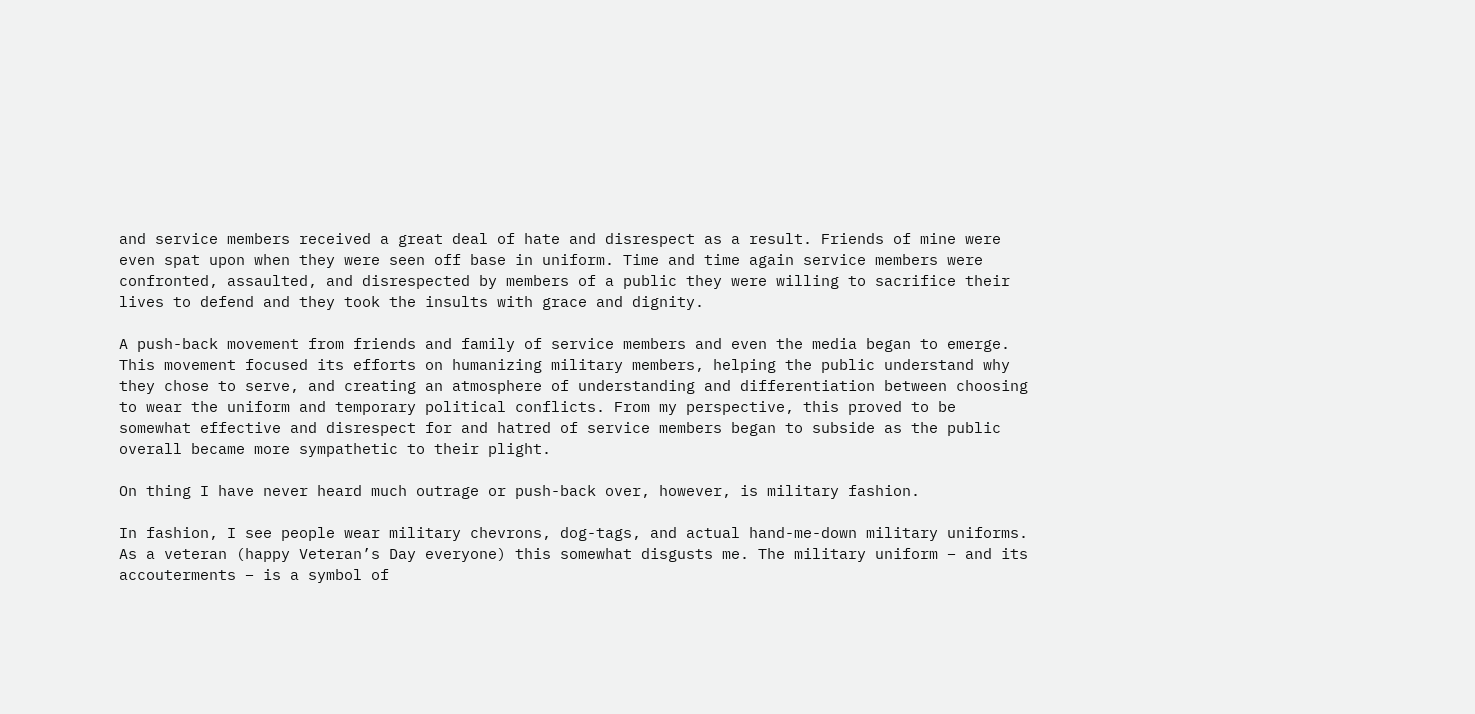and service members received a great deal of hate and disrespect as a result. Friends of mine were even spat upon when they were seen off base in uniform. Time and time again service members were confronted, assaulted, and disrespected by members of a public they were willing to sacrifice their lives to defend and they took the insults with grace and dignity.

A push-back movement from friends and family of service members and even the media began to emerge. This movement focused its efforts on humanizing military members, helping the public understand why they chose to serve, and creating an atmosphere of understanding and differentiation between choosing to wear the uniform and temporary political conflicts. From my perspective, this proved to be somewhat effective and disrespect for and hatred of service members began to subside as the public overall became more sympathetic to their plight.

On thing I have never heard much outrage or push-back over, however, is military fashion.

In fashion, I see people wear military chevrons, dog-tags, and actual hand-me-down military uniforms. As a veteran (happy Veteran’s Day everyone) this somewhat disgusts me. The military uniform – and its accouterments – is a symbol of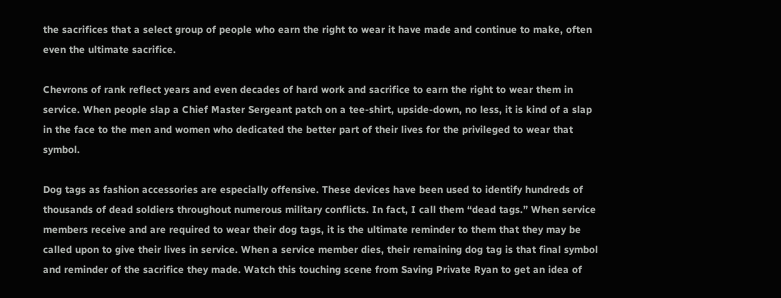the sacrifices that a select group of people who earn the right to wear it have made and continue to make, often even the ultimate sacrifice.

Chevrons of rank reflect years and even decades of hard work and sacrifice to earn the right to wear them in service. When people slap a Chief Master Sergeant patch on a tee-shirt, upside-down, no less, it is kind of a slap in the face to the men and women who dedicated the better part of their lives for the privileged to wear that symbol.

Dog tags as fashion accessories are especially offensive. These devices have been used to identify hundreds of thousands of dead soldiers throughout numerous military conflicts. In fact, I call them “dead tags.” When service members receive and are required to wear their dog tags, it is the ultimate reminder to them that they may be called upon to give their lives in service. When a service member dies, their remaining dog tag is that final symbol and reminder of the sacrifice they made. Watch this touching scene from Saving Private Ryan to get an idea of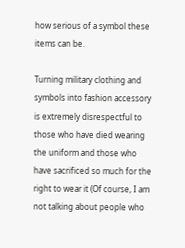how serious of a symbol these items can be.

Turning military clothing and symbols into fashion accessory is extremely disrespectful to those who have died wearing the uniform and those who have sacrificed so much for the right to wear it (Of course, I am not talking about people who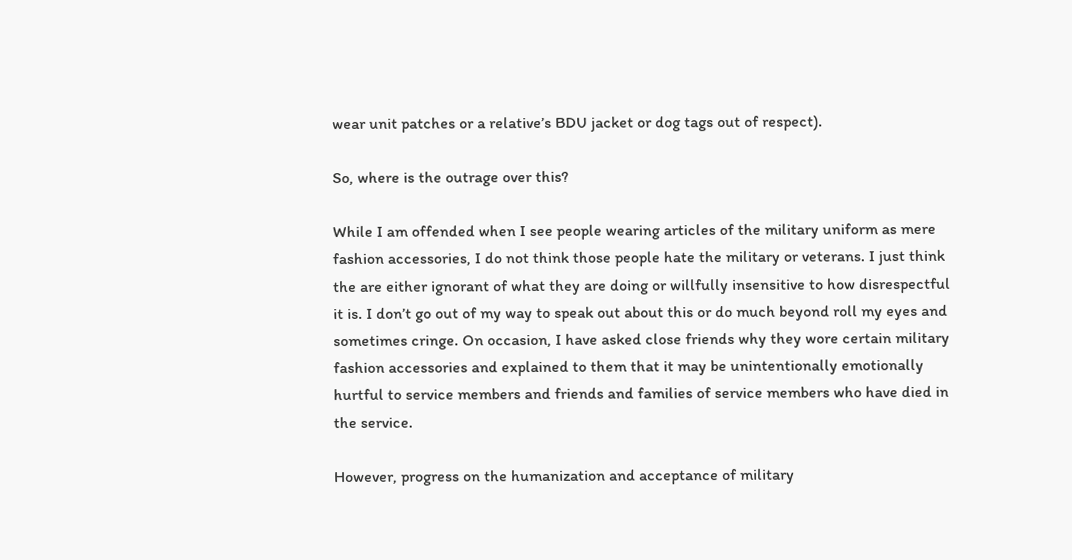wear unit patches or a relative’s BDU jacket or dog tags out of respect).

So, where is the outrage over this?

While I am offended when I see people wearing articles of the military uniform as mere fashion accessories, I do not think those people hate the military or veterans. I just think the are either ignorant of what they are doing or willfully insensitive to how disrespectful it is. I don’t go out of my way to speak out about this or do much beyond roll my eyes and sometimes cringe. On occasion, I have asked close friends why they wore certain military fashion accessories and explained to them that it may be unintentionally emotionally hurtful to service members and friends and families of service members who have died in the service.

However, progress on the humanization and acceptance of military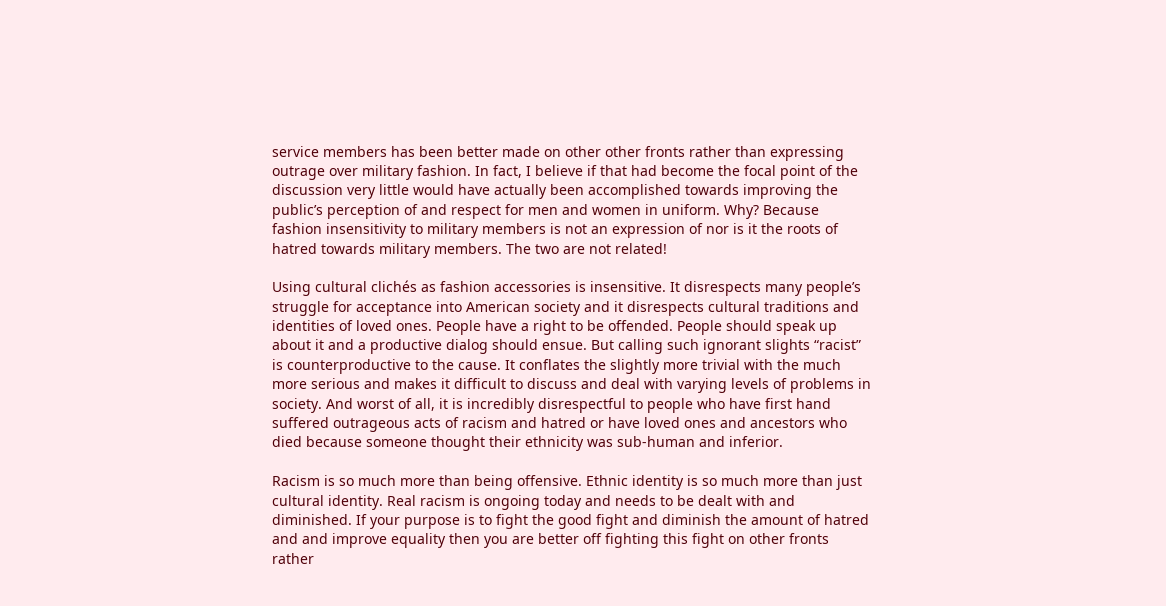service members has been better made on other other fronts rather than expressing outrage over military fashion. In fact, I believe if that had become the focal point of the discussion very little would have actually been accomplished towards improving the public’s perception of and respect for men and women in uniform. Why? Because fashion insensitivity to military members is not an expression of nor is it the roots of hatred towards military members. The two are not related!

Using cultural clichés as fashion accessories is insensitive. It disrespects many people’s struggle for acceptance into American society and it disrespects cultural traditions and identities of loved ones. People have a right to be offended. People should speak up about it and a productive dialog should ensue. But calling such ignorant slights “racist” is counterproductive to the cause. It conflates the slightly more trivial with the much more serious and makes it difficult to discuss and deal with varying levels of problems in society. And worst of all, it is incredibly disrespectful to people who have first hand suffered outrageous acts of racism and hatred or have loved ones and ancestors who died because someone thought their ethnicity was sub-human and inferior.

Racism is so much more than being offensive. Ethnic identity is so much more than just cultural identity. Real racism is ongoing today and needs to be dealt with and diminished. If your purpose is to fight the good fight and diminish the amount of hatred and and improve equality then you are better off fighting this fight on other fronts rather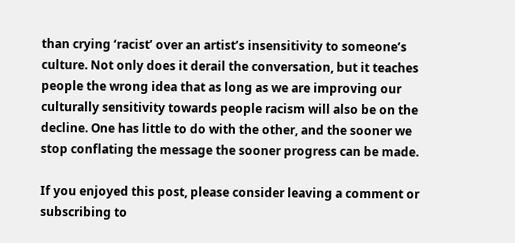than crying ‘racist’ over an artist’s insensitivity to someone’s culture. Not only does it derail the conversation, but it teaches people the wrong idea that as long as we are improving our culturally sensitivity towards people racism will also be on the decline. One has little to do with the other, and the sooner we stop conflating the message the sooner progress can be made.

If you enjoyed this post, please consider leaving a comment or subscribing to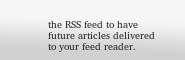the RSS feed to have future articles delivered to your feed reader.